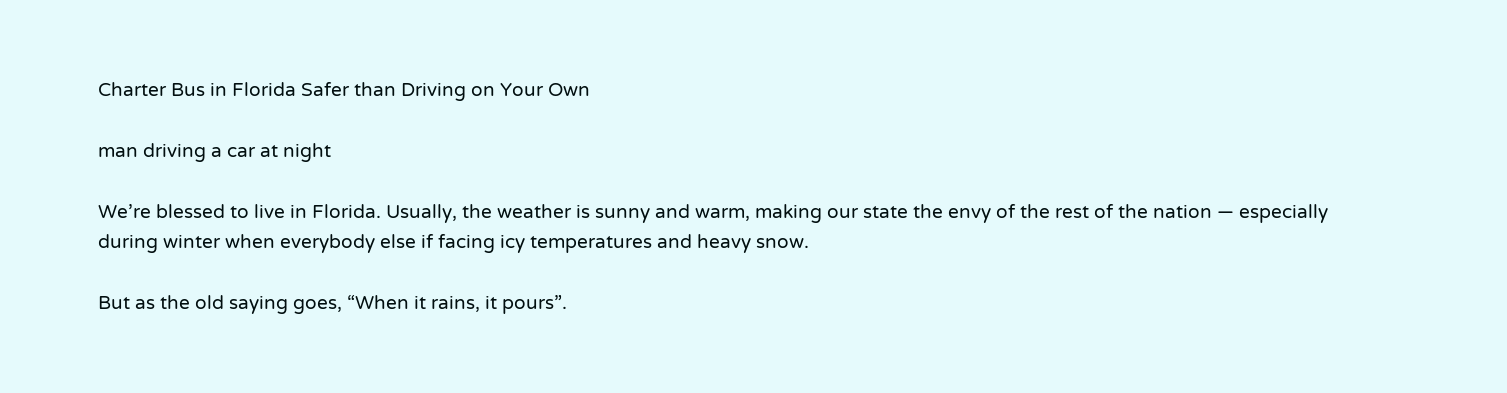Charter Bus in Florida Safer than Driving on Your Own

man driving a car at night

We’re blessed to live in Florida. Usually, the weather is sunny and warm, making our state the envy of the rest of the nation — especially during winter when everybody else if facing icy temperatures and heavy snow.

But as the old saying goes, “When it rains, it pours”.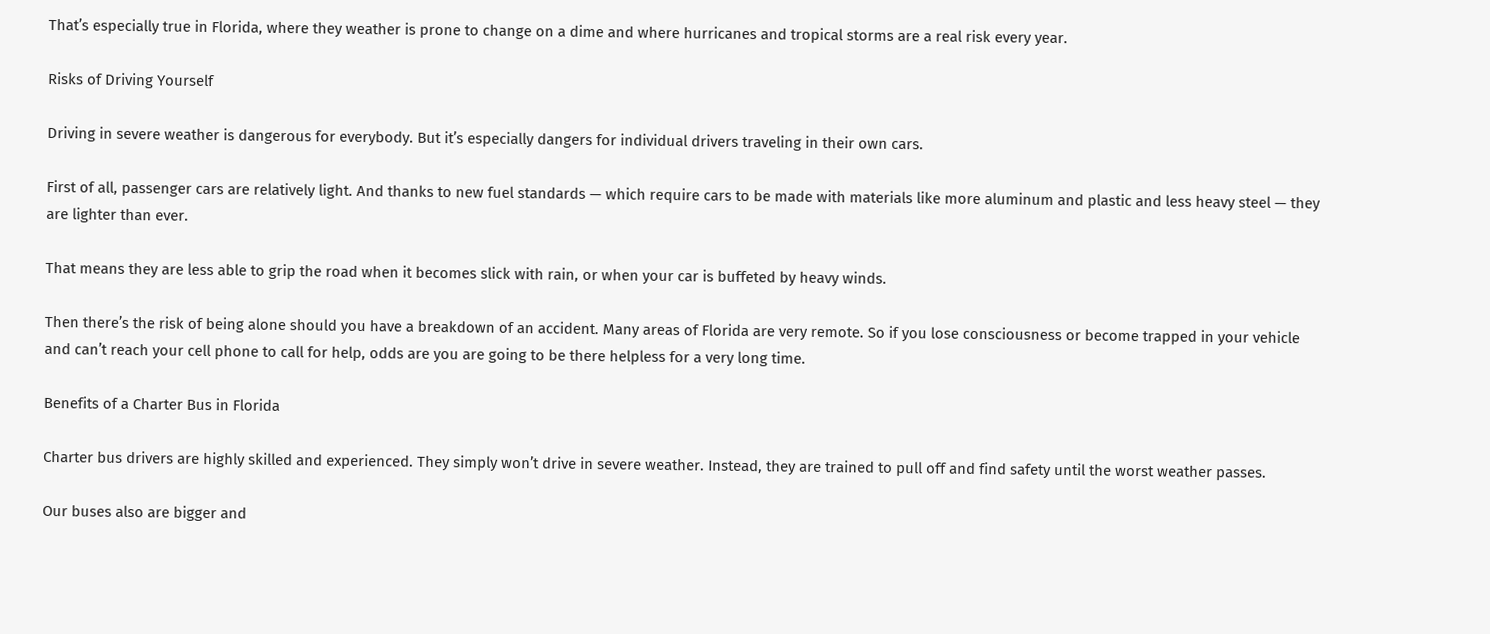That’s especially true in Florida, where they weather is prone to change on a dime and where hurricanes and tropical storms are a real risk every year.

Risks of Driving Yourself

Driving in severe weather is dangerous for everybody. But it’s especially dangers for individual drivers traveling in their own cars.

First of all, passenger cars are relatively light. And thanks to new fuel standards — which require cars to be made with materials like more aluminum and plastic and less heavy steel — they are lighter than ever.

That means they are less able to grip the road when it becomes slick with rain, or when your car is buffeted by heavy winds.

Then there’s the risk of being alone should you have a breakdown of an accident. Many areas of Florida are very remote. So if you lose consciousness or become trapped in your vehicle and can’t reach your cell phone to call for help, odds are you are going to be there helpless for a very long time.

Benefits of a Charter Bus in Florida

Charter bus drivers are highly skilled and experienced. They simply won’t drive in severe weather. Instead, they are trained to pull off and find safety until the worst weather passes.

Our buses also are bigger and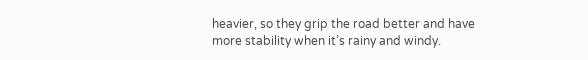heavier, so they grip the road better and have more stability when it’s rainy and windy.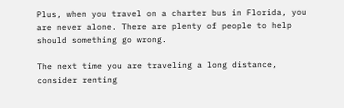Plus, when you travel on a charter bus in Florida, you are never alone. There are plenty of people to help should something go wrong.

The next time you are traveling a long distance, consider renting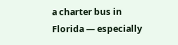a charter bus in Florida — especially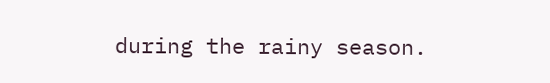during the rainy season.